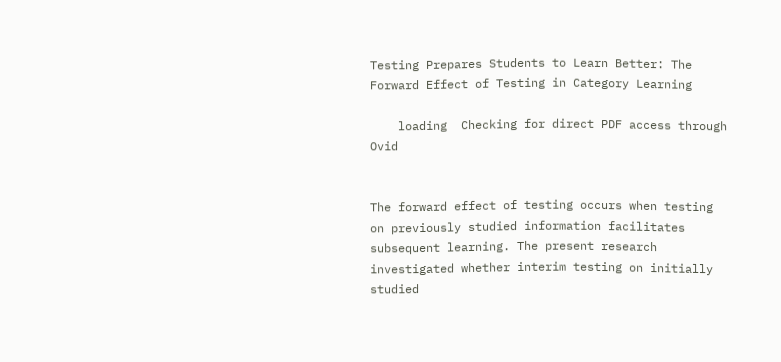Testing Prepares Students to Learn Better: The Forward Effect of Testing in Category Learning

    loading  Checking for direct PDF access through Ovid


The forward effect of testing occurs when testing on previously studied information facilitates subsequent learning. The present research investigated whether interim testing on initially studied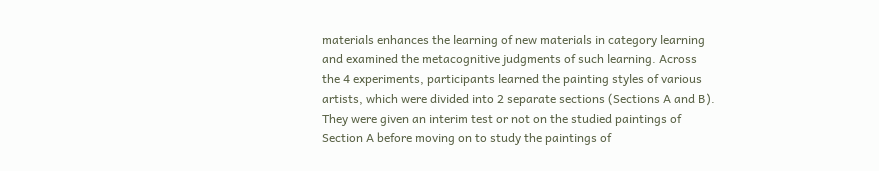materials enhances the learning of new materials in category learning and examined the metacognitive judgments of such learning. Across the 4 experiments, participants learned the painting styles of various artists, which were divided into 2 separate sections (Sections A and B). They were given an interim test or not on the studied paintings of Section A before moving on to study the paintings of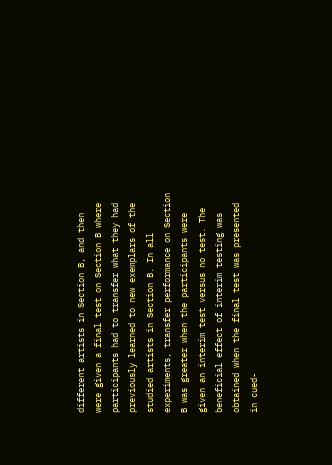different artists in Section B, and then were given a final test on Section B where participants had to transfer what they had previously learned to new exemplars of the studied artists in Section B. In all experiments, transfer performance on Section B was greater when the participants were given an interim test versus no test. The beneficial effect of interim testing was obtained when the final test was presented in cued-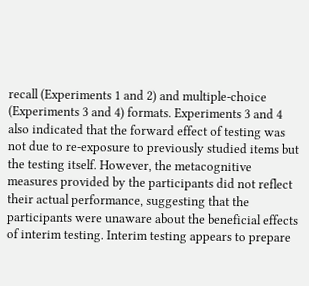recall (Experiments 1 and 2) and multiple-choice (Experiments 3 and 4) formats. Experiments 3 and 4 also indicated that the forward effect of testing was not due to re-exposure to previously studied items but the testing itself. However, the metacognitive measures provided by the participants did not reflect their actual performance, suggesting that the participants were unaware about the beneficial effects of interim testing. Interim testing appears to prepare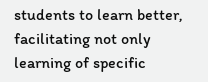students to learn better, facilitating not only learning of specific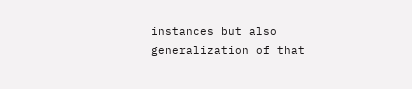instances but also generalization of that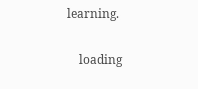learning.

    loading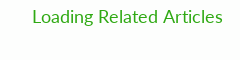Loading Related Articles